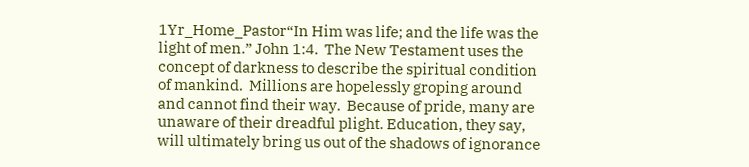1Yr_Home_Pastor“In Him was life; and the life was the light of men.” John 1:4.  The New Testament uses the concept of darkness to describe the spiritual condition of mankind.  Millions are hopelessly groping around and cannot find their way.  Because of pride, many are unaware of their dreadful plight. Education, they say, will ultimately bring us out of the shadows of ignorance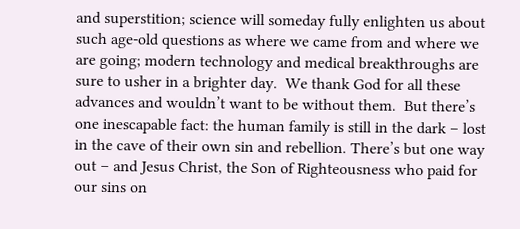and superstition; science will someday fully enlighten us about such age-old questions as where we came from and where we are going; modern technology and medical breakthroughs are sure to usher in a brighter day.  We thank God for all these advances and wouldn’t want to be without them.  But there’s one inescapable fact: the human family is still in the dark – lost in the cave of their own sin and rebellion. There’s but one way out – and Jesus Christ, the Son of Righteousness who paid for our sins on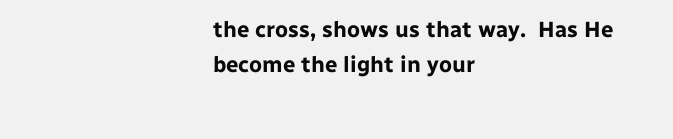the cross, shows us that way.  Has He become the light in your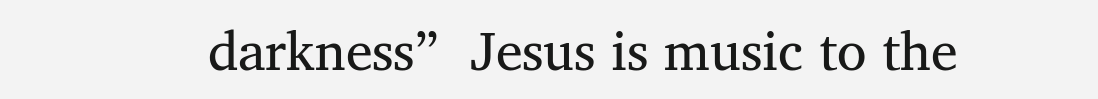darkness”  Jesus is music to the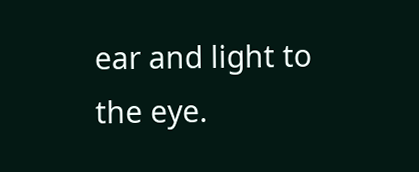ear and light to the eye.